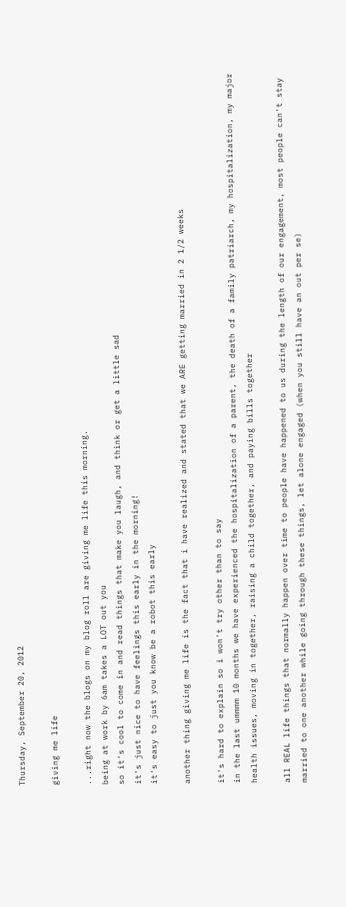Thursday, September 20, 2012

giving me life

...right now the blogs on my blog roll are giving me life this morning.
being at work by 6am takes a LOT out you
so it's cool to come in and read things that make you laugh, and think or get a little sad
it's just nice to have feelings this early in the morning!
it's easy to just you know be a robot this early

another thing giving me life is the fact that i have realized and stated that we ARE getting married in 2 1/2 weeks

it's hard to explain so i won't try other than to say
in the last ummmm 10 months we have experienced the hospitalization of a parent, the death of a family patriarch, my hospitalization, my major health issues, moving in together, raising a child together, and paying bills together

all REAL life things that normally happen over time to people have happened to us during the length of our engagement, most people can't stay married to one another while going through these things, let alone engaged (when you still have an out per se)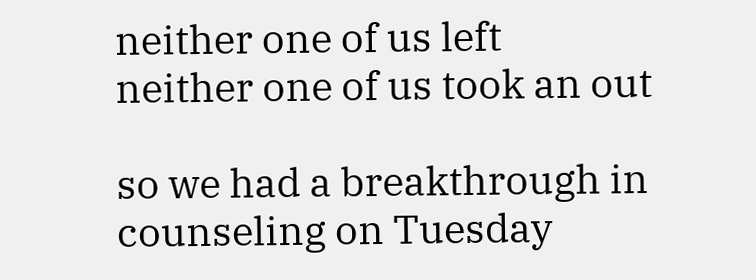neither one of us left
neither one of us took an out

so we had a breakthrough in counseling on Tuesday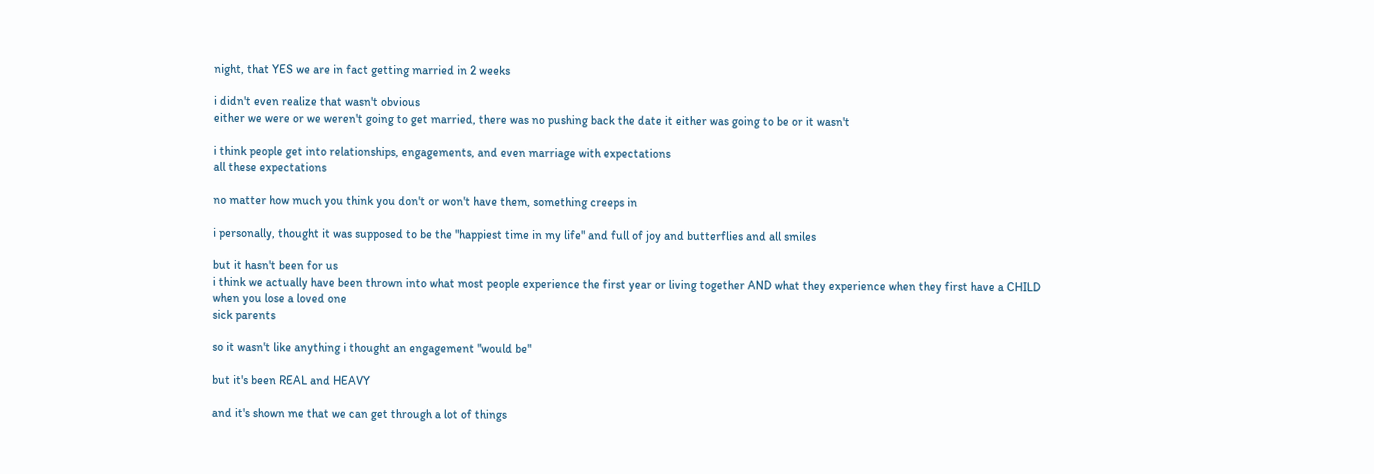night, that YES we are in fact getting married in 2 weeks

i didn't even realize that wasn't obvious
either we were or we weren't going to get married, there was no pushing back the date it either was going to be or it wasn't

i think people get into relationships, engagements, and even marriage with expectations
all these expectations

no matter how much you think you don't or won't have them, something creeps in

i personally, thought it was supposed to be the "happiest time in my life" and full of joy and butterflies and all smiles

but it hasn't been for us
i think we actually have been thrown into what most people experience the first year or living together AND what they experience when they first have a CHILD
when you lose a loved one
sick parents

so it wasn't like anything i thought an engagement "would be"

but it's been REAL and HEAVY

and it's shown me that we can get through a lot of things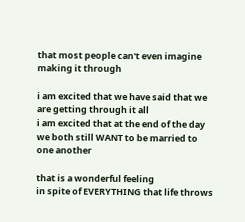that most people can't even imagine making it through

i am excited that we have said that we are getting through it all
i am excited that at the end of the day we both still WANT to be married to one another

that is a wonderful feeling
in spite of EVERYTHING that life throws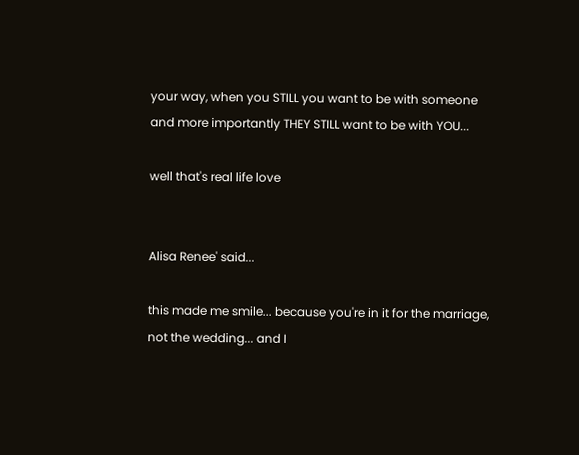your way, when you STILL you want to be with someone and more importantly THEY STILL want to be with YOU...

well that's real life love


Alisa Renee' said...

this made me smile... because you're in it for the marriage, not the wedding... and I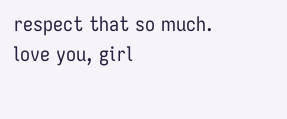respect that so much. love you, girl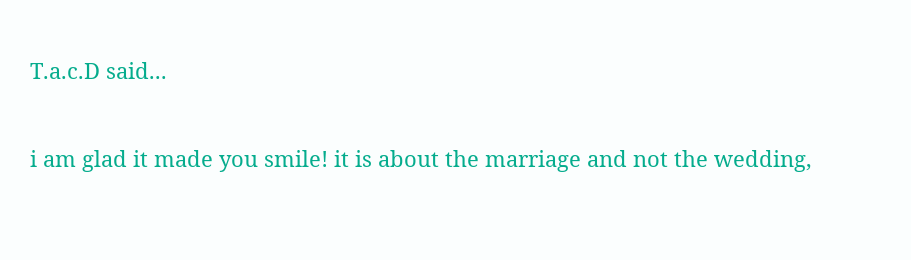T.a.c.D said...

i am glad it made you smile! it is about the marriage and not the wedding,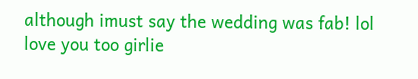although imust say the wedding was fab! lol
love you too girlie